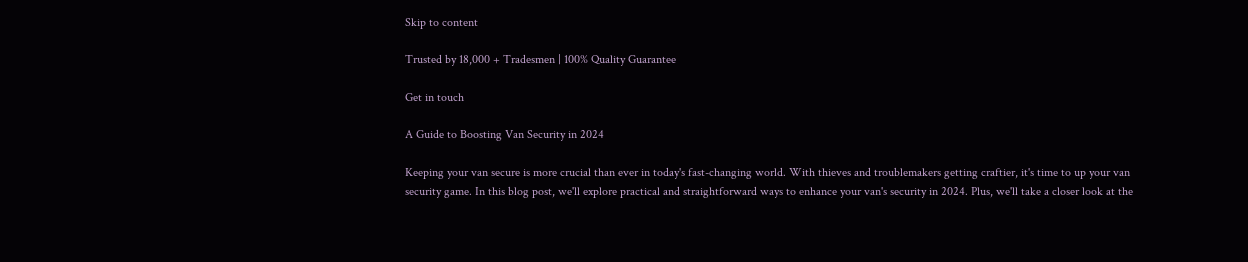Skip to content

Trusted by 18,000 + Tradesmen | 100% Quality Guarantee

Get in touch

A Guide to Boosting Van Security in 2024

Keeping your van secure is more crucial than ever in today's fast-changing world. With thieves and troublemakers getting craftier, it's time to up your van security game. In this blog post, we'll explore practical and straightforward ways to enhance your van's security in 2024. Plus, we'll take a closer look at the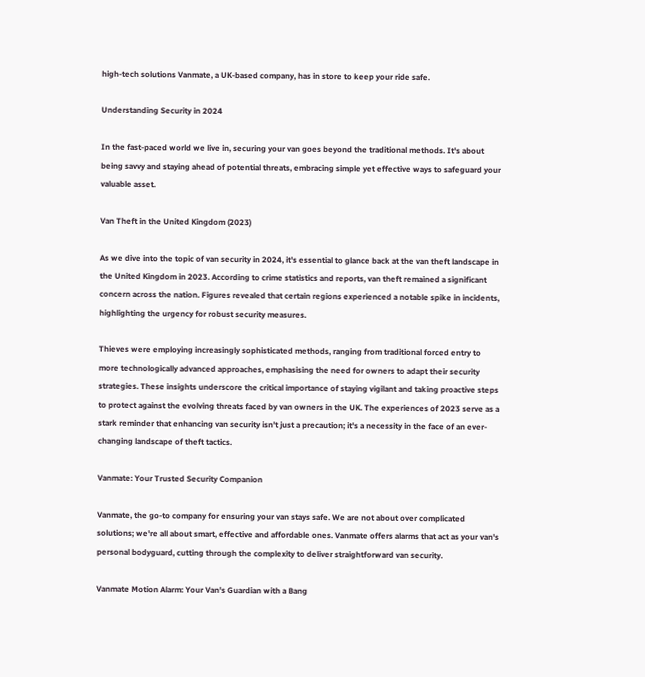high-tech solutions Vanmate, a UK-based company, has in store to keep your ride safe.

Understanding Security in 2024

In the fast-paced world we live in, securing your van goes beyond the traditional methods. It's about being savvy and staying ahead of potential threats, embracing simple yet effective ways to safeguard your valuable asset.

Van Theft in the United Kingdom (2023)

As we dive into the topic of van security in 2024, it's essential to glance back at the van theft landscape in the United Kingdom in 2023. According to crime statistics and reports, van theft remained a significant concern across the nation. Figures revealed that certain regions experienced a notable spike in incidents, highlighting the urgency for robust security measures.

Thieves were employing increasingly sophisticated methods, ranging from traditional forced entry to more technologically advanced approaches, emphasising the need for owners to adapt their security strategies. These insights underscore the critical importance of staying vigilant and taking proactive steps to protect against the evolving threats faced by van owners in the UK. The experiences of 2023 serve as a stark reminder that enhancing van security isn't just a precaution; it's a necessity in the face of an ever-changing landscape of theft tactics.

Vanmate: Your Trusted Security Companion

Vanmate, the go-to company for ensuring your van stays safe. We are not about over complicated solutions; we're all about smart, effective and affordable ones. Vanmate offers alarms that act as your van's personal bodyguard, cutting through the complexity to deliver straightforward van security.

Vanmate Motion Alarm: Your Van's Guardian with a Bang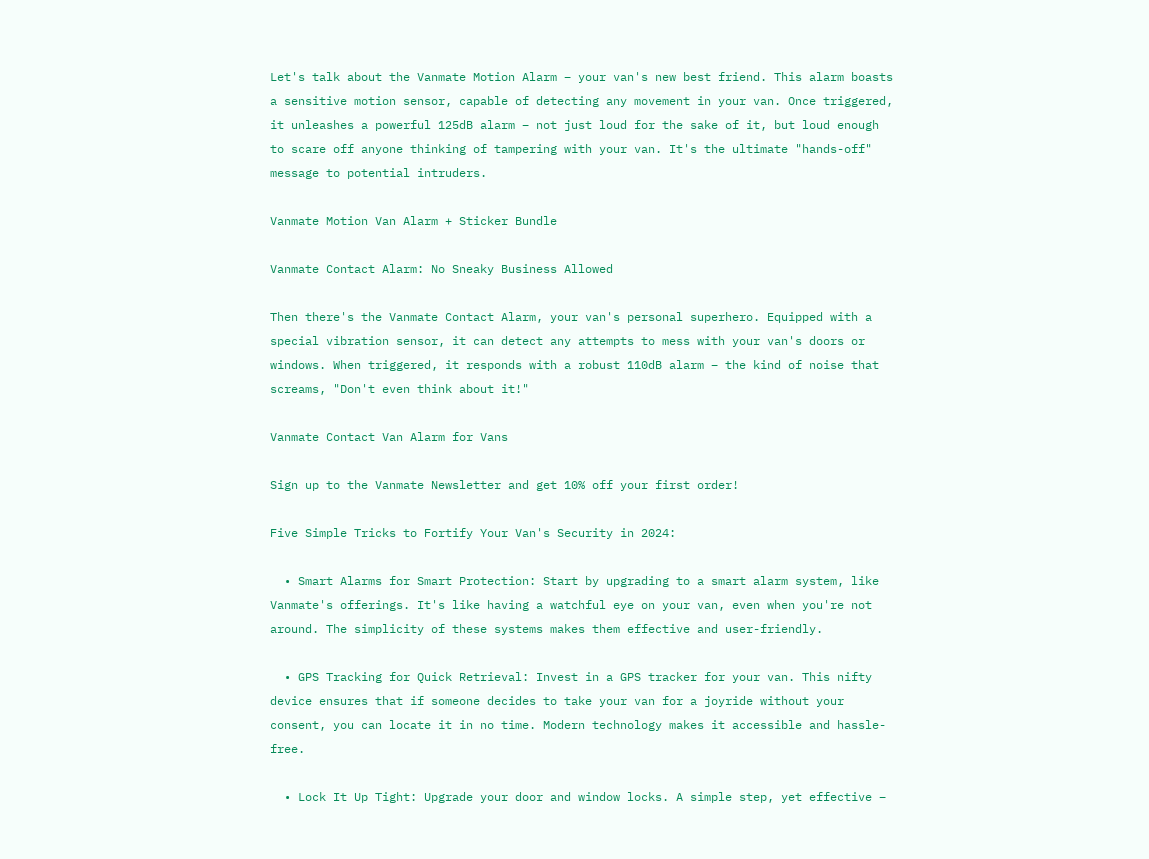Let's talk about the Vanmate Motion Alarm – your van's new best friend. This alarm boasts a sensitive motion sensor, capable of detecting any movement in your van. Once triggered, it unleashes a powerful 125dB alarm – not just loud for the sake of it, but loud enough to scare off anyone thinking of tampering with your van. It's the ultimate "hands-off" message to potential intruders.

Vanmate Motion Van Alarm + Sticker Bundle

Vanmate Contact Alarm: No Sneaky Business Allowed

Then there's the Vanmate Contact Alarm, your van's personal superhero. Equipped with a special vibration sensor, it can detect any attempts to mess with your van's doors or windows. When triggered, it responds with a robust 110dB alarm – the kind of noise that screams, "Don't even think about it!"

Vanmate Contact Van Alarm for Vans

Sign up to the Vanmate Newsletter and get 10% off your first order!

Five Simple Tricks to Fortify Your Van's Security in 2024:

  • Smart Alarms for Smart Protection: Start by upgrading to a smart alarm system, like Vanmate's offerings. It's like having a watchful eye on your van, even when you're not around. The simplicity of these systems makes them effective and user-friendly.

  • GPS Tracking for Quick Retrieval: Invest in a GPS tracker for your van. This nifty device ensures that if someone decides to take your van for a joyride without your consent, you can locate it in no time. Modern technology makes it accessible and hassle-free.

  • Lock It Up Tight: Upgrade your door and window locks. A simple step, yet effective –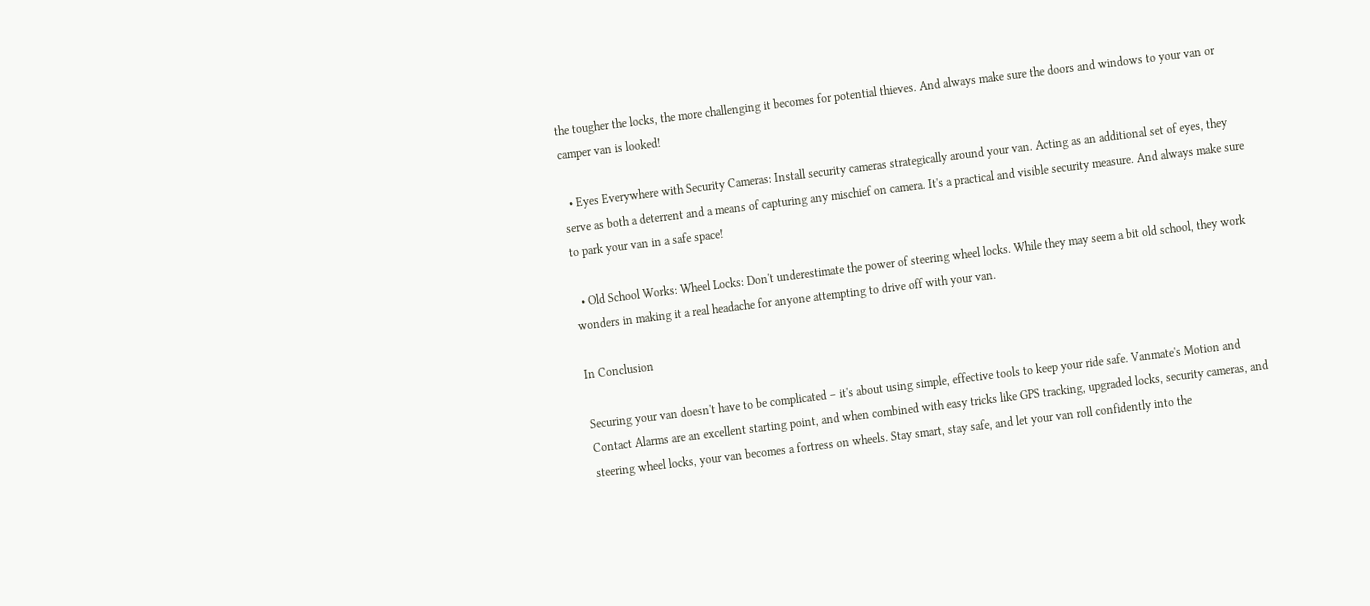the tougher the locks, the more challenging it becomes for potential thieves. And always make sure the doors and windows to your van or camper van is looked!

  • Eyes Everywhere with Security Cameras: Install security cameras strategically around your van. Acting as an additional set of eyes, they serve as both a deterrent and a means of capturing any mischief on camera. It's a practical and visible security measure. And always make sure to park your van in a safe space!

  • Old School Works: Wheel Locks: Don't underestimate the power of steering wheel locks. While they may seem a bit old school, they work wonders in making it a real headache for anyone attempting to drive off with your van.

In Conclusion

Securing your van doesn't have to be complicated – it's about using simple, effective tools to keep your ride safe. Vanmate's Motion and Contact Alarms are an excellent starting point, and when combined with easy tricks like GPS tracking, upgraded locks, security cameras, and steering wheel locks, your van becomes a fortress on wheels. Stay smart, stay safe, and let your van roll confidently into the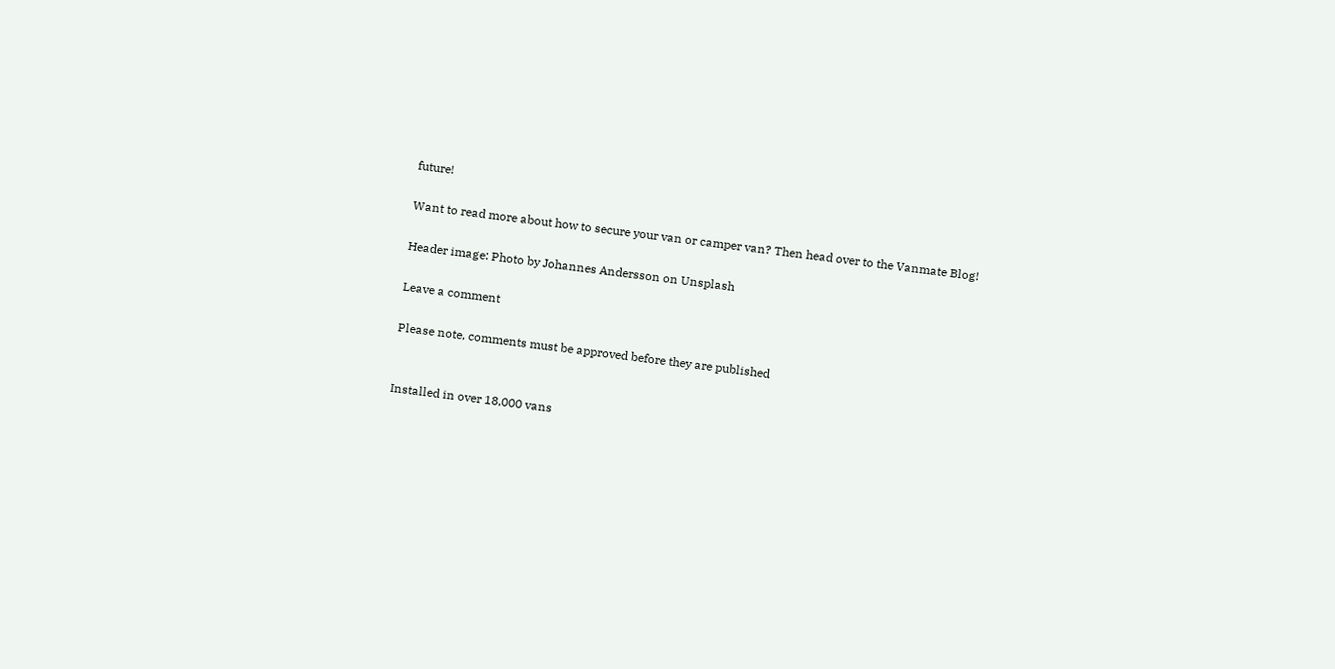future!

Want to read more about how to secure your van or camper van? Then head over to the Vanmate Blog!

Header image: Photo by Johannes Andersson on Unsplash

Leave a comment

Please note, comments must be approved before they are published


Installed in over 18,000 vans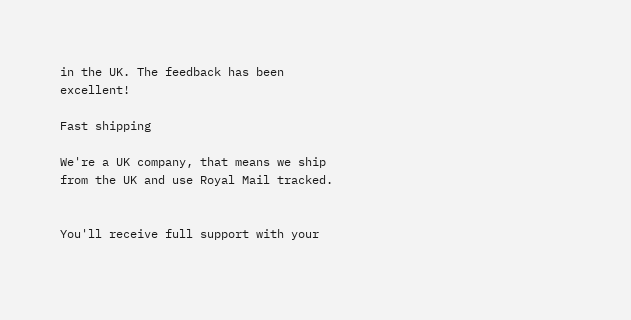in the UK. The feedback has been excellent!

Fast shipping

We're a UK company, that means we ship from the UK and use Royal Mail tracked.


You'll receive full support with your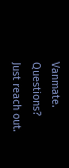Vanmate. Questions? Just reach out.